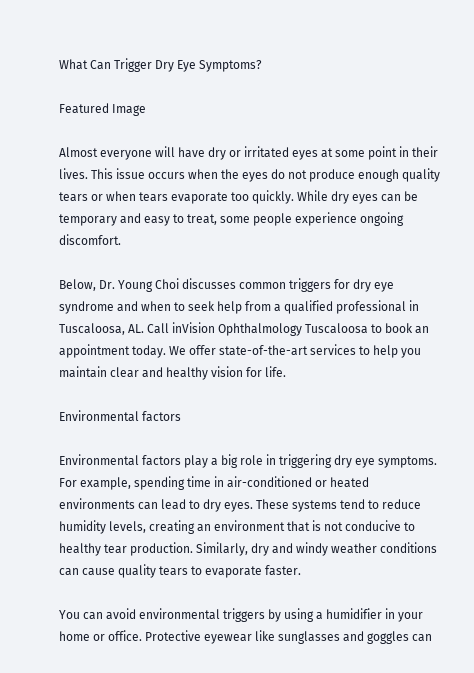What Can Trigger Dry Eye Symptoms?

Featured Image

Almost everyone will have dry or irritated eyes at some point in their lives. This issue occurs when the eyes do not produce enough quality tears or when tears evaporate too quickly. While dry eyes can be temporary and easy to treat, some people experience ongoing discomfort.

Below, Dr. Young Choi discusses common triggers for dry eye syndrome and when to seek help from a qualified professional in Tuscaloosa, AL. Call inVision Ophthalmology Tuscaloosa to book an appointment today. We offer state-of-the-art services to help you maintain clear and healthy vision for life.

Environmental factors

Environmental factors play a big role in triggering dry eye symptoms. For example, spending time in air-conditioned or heated environments can lead to dry eyes. These systems tend to reduce humidity levels, creating an environment that is not conducive to healthy tear production. Similarly, dry and windy weather conditions can cause quality tears to evaporate faster.

You can avoid environmental triggers by using a humidifier in your home or office. Protective eyewear like sunglasses and goggles can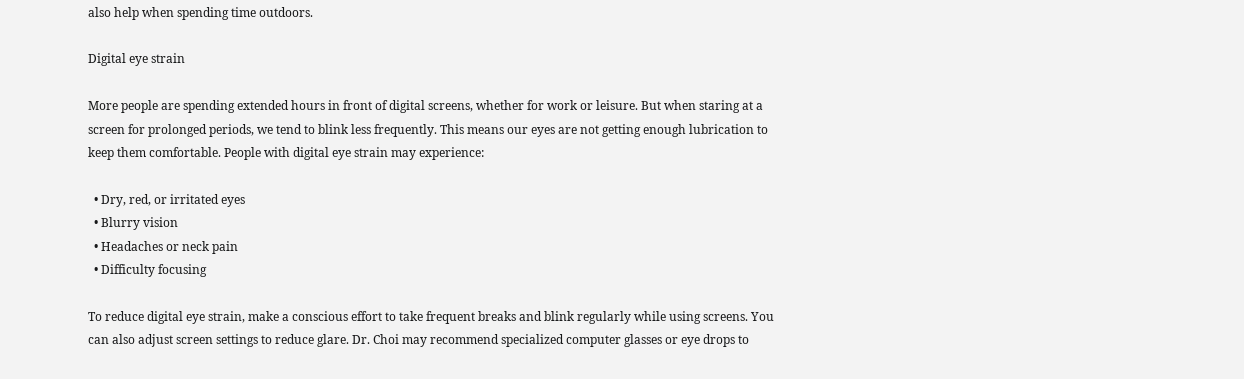also help when spending time outdoors.

Digital eye strain

More people are spending extended hours in front of digital screens, whether for work or leisure. But when staring at a screen for prolonged periods, we tend to blink less frequently. This means our eyes are not getting enough lubrication to keep them comfortable. People with digital eye strain may experience:

  • Dry, red, or irritated eyes
  • Blurry vision
  • Headaches or neck pain
  • Difficulty focusing

To reduce digital eye strain, make a conscious effort to take frequent breaks and blink regularly while using screens. You can also adjust screen settings to reduce glare. Dr. Choi may recommend specialized computer glasses or eye drops to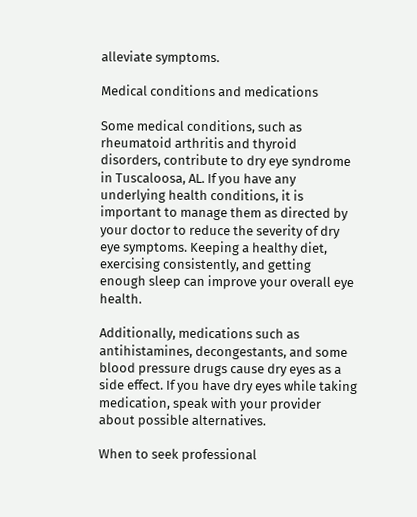alleviate symptoms.

Medical conditions and medications

Some medical conditions, such as rheumatoid arthritis and thyroid disorders, contribute to dry eye syndrome in Tuscaloosa, AL. If you have any underlying health conditions, it is important to manage them as directed by your doctor to reduce the severity of dry eye symptoms. Keeping a healthy diet, exercising consistently, and getting enough sleep can improve your overall eye health.

Additionally, medications such as antihistamines, decongestants, and some blood pressure drugs cause dry eyes as a side effect. If you have dry eyes while taking medication, speak with your provider about possible alternatives.

When to seek professional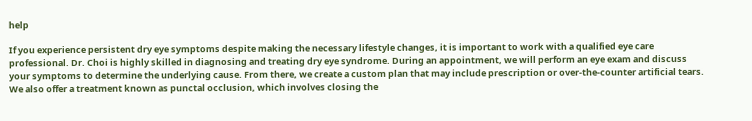help

If you experience persistent dry eye symptoms despite making the necessary lifestyle changes, it is important to work with a qualified eye care professional. Dr. Choi is highly skilled in diagnosing and treating dry eye syndrome. During an appointment, we will perform an eye exam and discuss your symptoms to determine the underlying cause. From there, we create a custom plan that may include prescription or over-the-counter artificial tears. We also offer a treatment known as punctal occlusion, which involves closing the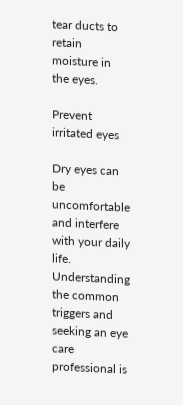tear ducts to retain moisture in the eyes.

Prevent irritated eyes

Dry eyes can be uncomfortable and interfere with your daily life. Understanding the common triggers and seeking an eye care professional is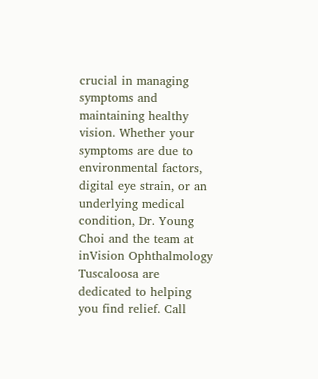crucial in managing symptoms and maintaining healthy vision. Whether your symptoms are due to environmental factors, digital eye strain, or an underlying medical condition, Dr. Young Choi and the team at inVision Ophthalmology Tuscaloosa are dedicated to helping you find relief. Call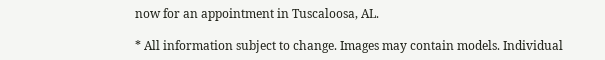now for an appointment in Tuscaloosa, AL.

* All information subject to change. Images may contain models. Individual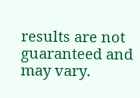results are not guaranteed and may vary.